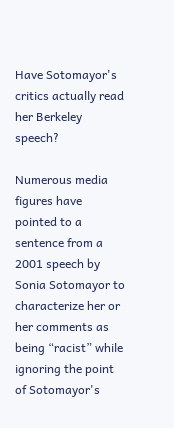Have Sotomayor's critics actually read her Berkeley speech?

Numerous media figures have pointed to a sentence from a 2001 speech by Sonia Sotomayor to characterize her or her comments as being “racist” while ignoring the point of Sotomayor's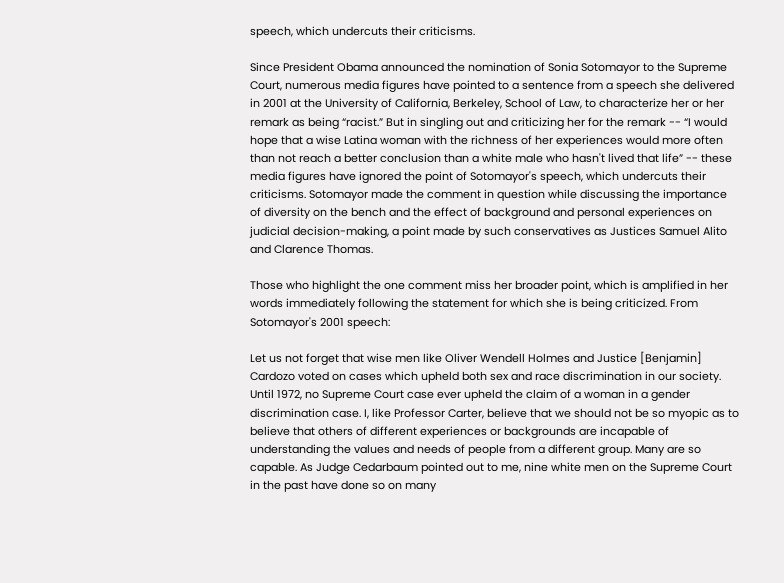speech, which undercuts their criticisms.

Since President Obama announced the nomination of Sonia Sotomayor to the Supreme Court, numerous media figures have pointed to a sentence from a speech she delivered in 2001 at the University of California, Berkeley, School of Law, to characterize her or her remark as being “racist.” But in singling out and criticizing her for the remark -- “I would hope that a wise Latina woman with the richness of her experiences would more often than not reach a better conclusion than a white male who hasn't lived that life” -- these media figures have ignored the point of Sotomayor's speech, which undercuts their criticisms. Sotomayor made the comment in question while discussing the importance of diversity on the bench and the effect of background and personal experiences on judicial decision-making, a point made by such conservatives as Justices Samuel Alito and Clarence Thomas.

Those who highlight the one comment miss her broader point, which is amplified in her words immediately following the statement for which she is being criticized. From Sotomayor's 2001 speech:

Let us not forget that wise men like Oliver Wendell Holmes and Justice [Benjamin] Cardozo voted on cases which upheld both sex and race discrimination in our society. Until 1972, no Supreme Court case ever upheld the claim of a woman in a gender discrimination case. I, like Professor Carter, believe that we should not be so myopic as to believe that others of different experiences or backgrounds are incapable of understanding the values and needs of people from a different group. Many are so capable. As Judge Cedarbaum pointed out to me, nine white men on the Supreme Court in the past have done so on many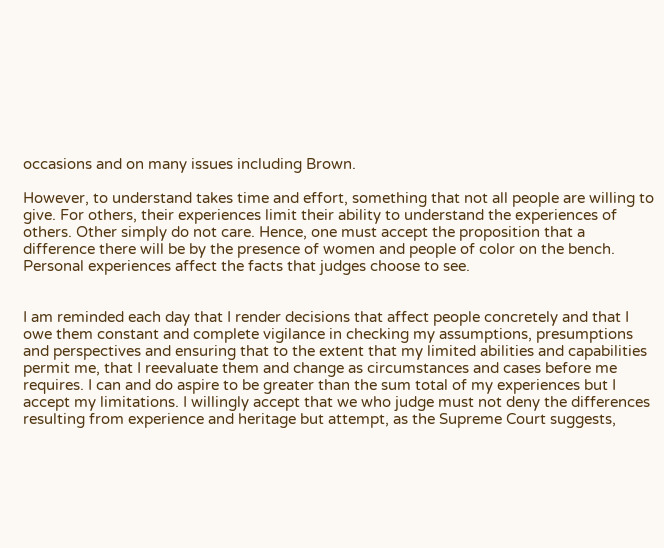occasions and on many issues including Brown.

However, to understand takes time and effort, something that not all people are willing to give. For others, their experiences limit their ability to understand the experiences of others. Other simply do not care. Hence, one must accept the proposition that a difference there will be by the presence of women and people of color on the bench. Personal experiences affect the facts that judges choose to see.


I am reminded each day that I render decisions that affect people concretely and that I owe them constant and complete vigilance in checking my assumptions, presumptions and perspectives and ensuring that to the extent that my limited abilities and capabilities permit me, that I reevaluate them and change as circumstances and cases before me requires. I can and do aspire to be greater than the sum total of my experiences but I accept my limitations. I willingly accept that we who judge must not deny the differences resulting from experience and heritage but attempt, as the Supreme Court suggests,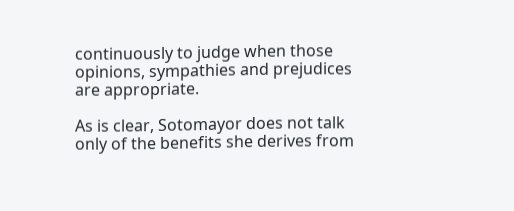continuously to judge when those opinions, sympathies and prejudices are appropriate.

As is clear, Sotomayor does not talk only of the benefits she derives from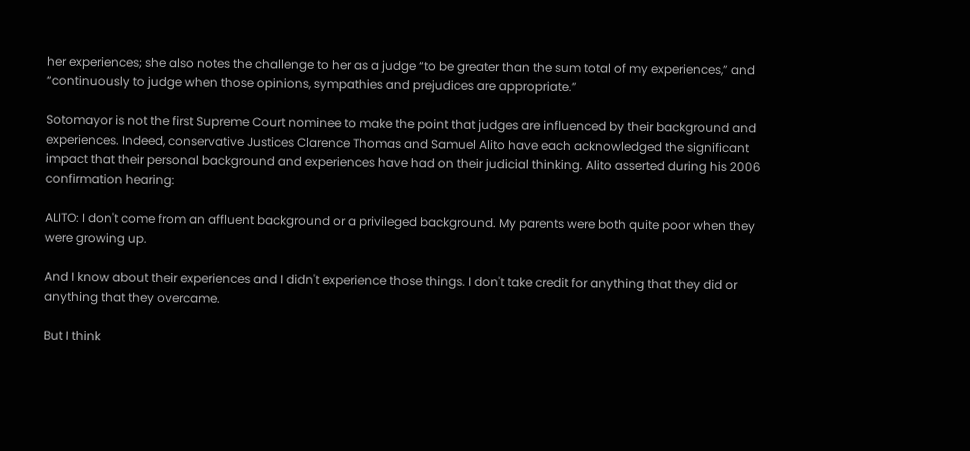her experiences; she also notes the challenge to her as a judge “to be greater than the sum total of my experiences,” and “continuously to judge when those opinions, sympathies and prejudices are appropriate.”

Sotomayor is not the first Supreme Court nominee to make the point that judges are influenced by their background and experiences. Indeed, conservative Justices Clarence Thomas and Samuel Alito have each acknowledged the significant impact that their personal background and experiences have had on their judicial thinking. Alito asserted during his 2006 confirmation hearing:

ALITO: I don't come from an affluent background or a privileged background. My parents were both quite poor when they were growing up.

And I know about their experiences and I didn't experience those things. I don't take credit for anything that they did or anything that they overcame.

But I think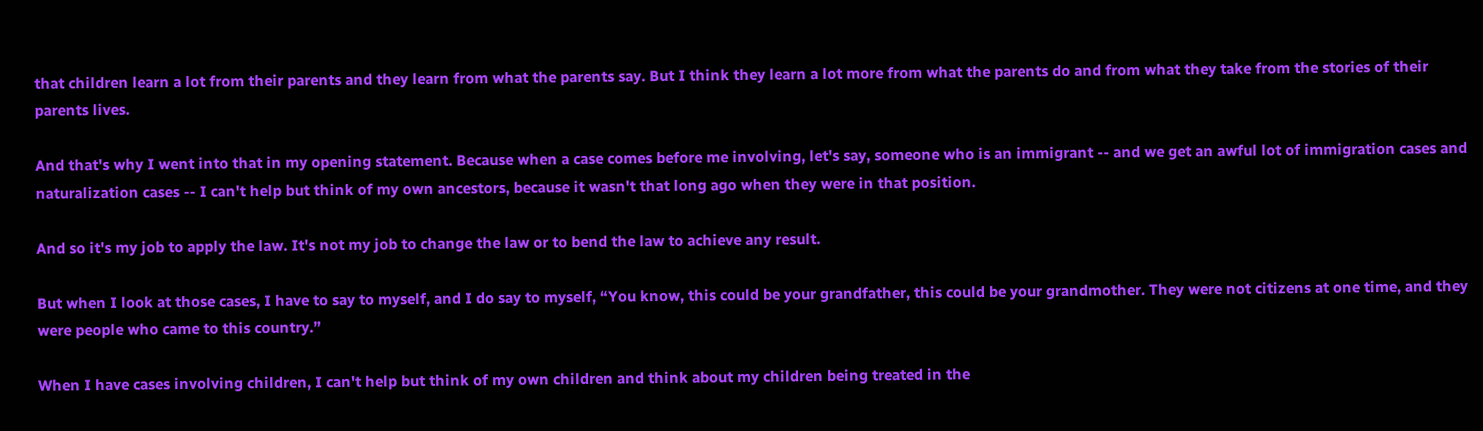that children learn a lot from their parents and they learn from what the parents say. But I think they learn a lot more from what the parents do and from what they take from the stories of their parents lives.

And that's why I went into that in my opening statement. Because when a case comes before me involving, let's say, someone who is an immigrant -- and we get an awful lot of immigration cases and naturalization cases -- I can't help but think of my own ancestors, because it wasn't that long ago when they were in that position.

And so it's my job to apply the law. It's not my job to change the law or to bend the law to achieve any result.

But when I look at those cases, I have to say to myself, and I do say to myself, “You know, this could be your grandfather, this could be your grandmother. They were not citizens at one time, and they were people who came to this country.”

When I have cases involving children, I can't help but think of my own children and think about my children being treated in the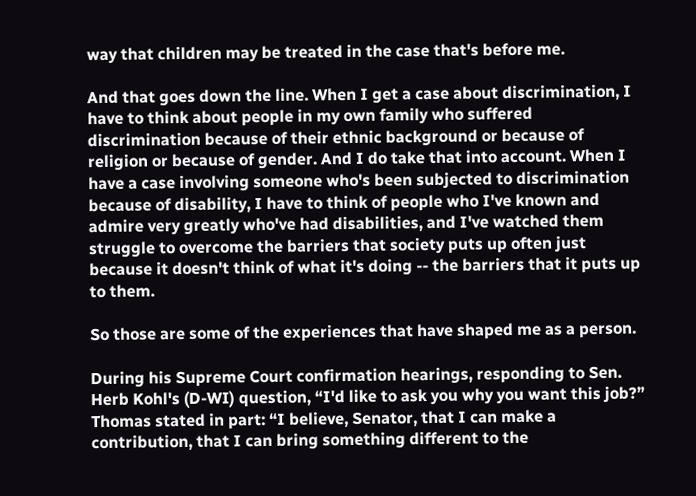way that children may be treated in the case that's before me.

And that goes down the line. When I get a case about discrimination, I have to think about people in my own family who suffered discrimination because of their ethnic background or because of religion or because of gender. And I do take that into account. When I have a case involving someone who's been subjected to discrimination because of disability, I have to think of people who I've known and admire very greatly who've had disabilities, and I've watched them struggle to overcome the barriers that society puts up often just because it doesn't think of what it's doing -- the barriers that it puts up to them.

So those are some of the experiences that have shaped me as a person.

During his Supreme Court confirmation hearings, responding to Sen. Herb Kohl's (D-WI) question, “I'd like to ask you why you want this job?” Thomas stated in part: “I believe, Senator, that I can make a contribution, that I can bring something different to the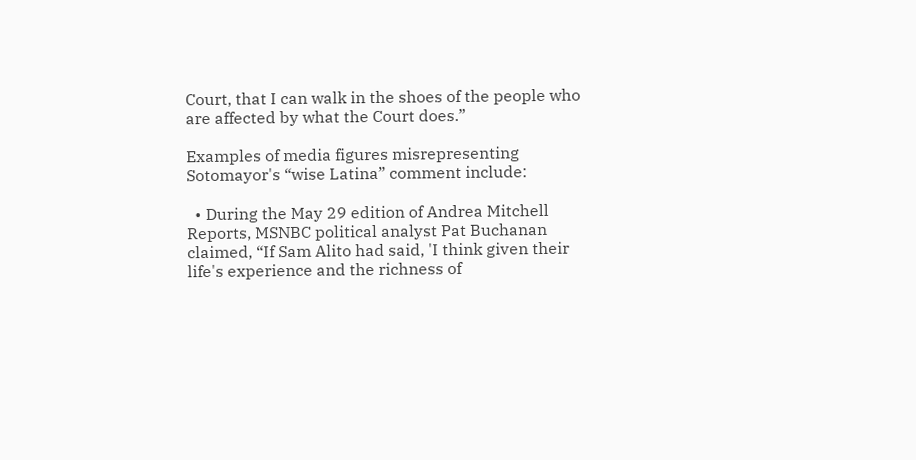Court, that I can walk in the shoes of the people who are affected by what the Court does.”

Examples of media figures misrepresenting Sotomayor's “wise Latina” comment include:

  • During the May 29 edition of Andrea Mitchell Reports, MSNBC political analyst Pat Buchanan claimed, “If Sam Alito had said, 'I think given their life's experience and the richness of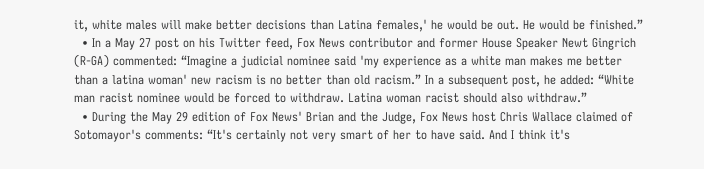it, white males will make better decisions than Latina females,' he would be out. He would be finished.”
  • In a May 27 post on his Twitter feed, Fox News contributor and former House Speaker Newt Gingrich (R-GA) commented: “Imagine a judicial nominee said 'my experience as a white man makes me better than a latina woman' new racism is no better than old racism.” In a subsequent post, he added: “White man racist nominee would be forced to withdraw. Latina woman racist should also withdraw.”
  • During the May 29 edition of Fox News' Brian and the Judge, Fox News host Chris Wallace claimed of Sotomayor's comments: “It's certainly not very smart of her to have said. And I think it's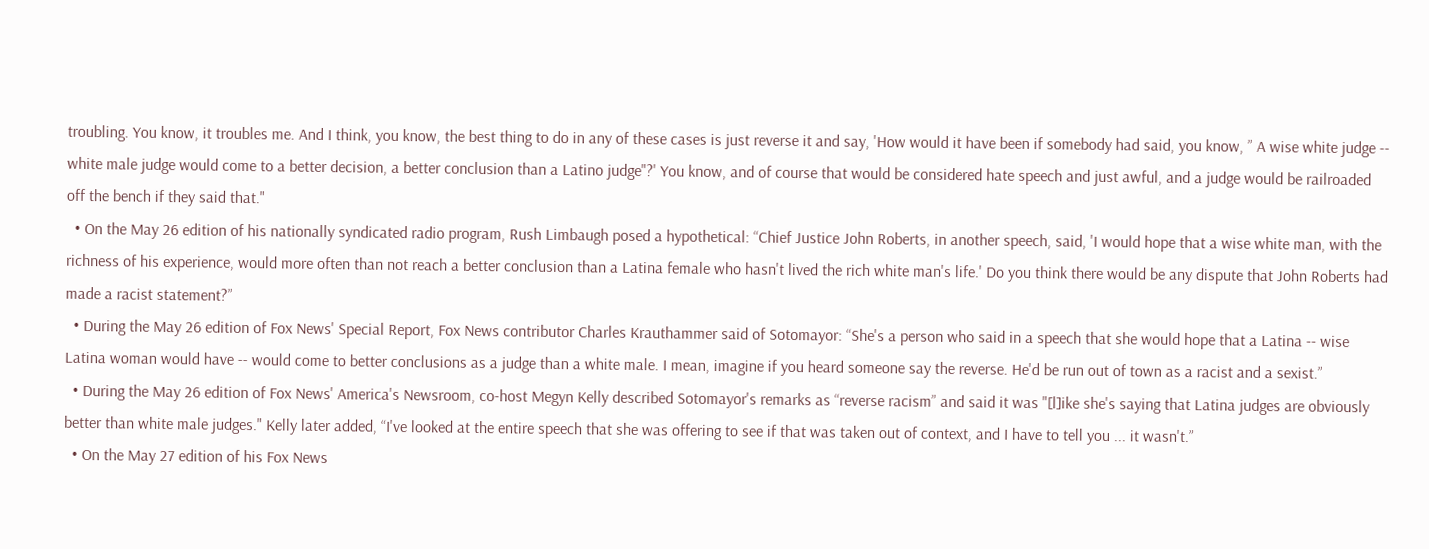troubling. You know, it troubles me. And I think, you know, the best thing to do in any of these cases is just reverse it and say, 'How would it have been if somebody had said, you know, ” A wise white judge -- white male judge would come to a better decision, a better conclusion than a Latino judge"?' You know, and of course that would be considered hate speech and just awful, and a judge would be railroaded off the bench if they said that."
  • On the May 26 edition of his nationally syndicated radio program, Rush Limbaugh posed a hypothetical: “Chief Justice John Roberts, in another speech, said, 'I would hope that a wise white man, with the richness of his experience, would more often than not reach a better conclusion than a Latina female who hasn't lived the rich white man's life.' Do you think there would be any dispute that John Roberts had made a racist statement?”
  • During the May 26 edition of Fox News' Special Report, Fox News contributor Charles Krauthammer said of Sotomayor: “She's a person who said in a speech that she would hope that a Latina -- wise Latina woman would have -- would come to better conclusions as a judge than a white male. I mean, imagine if you heard someone say the reverse. He'd be run out of town as a racist and a sexist.”
  • During the May 26 edition of Fox News' America's Newsroom, co-host Megyn Kelly described Sotomayor's remarks as “reverse racism” and said it was "[l]ike she's saying that Latina judges are obviously better than white male judges." Kelly later added, “I've looked at the entire speech that she was offering to see if that was taken out of context, and I have to tell you ... it wasn't.”
  • On the May 27 edition of his Fox News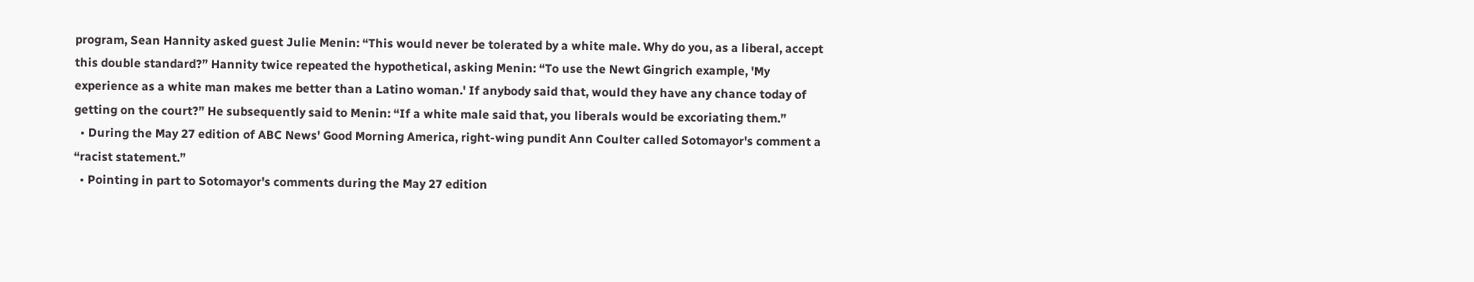program, Sean Hannity asked guest Julie Menin: “This would never be tolerated by a white male. Why do you, as a liberal, accept this double standard?” Hannity twice repeated the hypothetical, asking Menin: “To use the Newt Gingrich example, 'My experience as a white man makes me better than a Latino woman.' If anybody said that, would they have any chance today of getting on the court?” He subsequently said to Menin: “If a white male said that, you liberals would be excoriating them.”
  • During the May 27 edition of ABC News' Good Morning America, right-wing pundit Ann Coulter called Sotomayor's comment a “racist statement.”
  • Pointing in part to Sotomayor's comments during the May 27 edition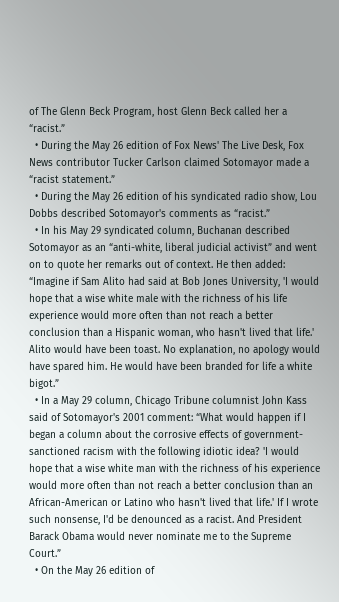of The Glenn Beck Program, host Glenn Beck called her a “racist.”
  • During the May 26 edition of Fox News' The Live Desk, Fox News contributor Tucker Carlson claimed Sotomayor made a “racist statement.”
  • During the May 26 edition of his syndicated radio show, Lou Dobbs described Sotomayor's comments as “racist.”
  • In his May 29 syndicated column, Buchanan described Sotomayor as an “anti-white, liberal judicial activist” and went on to quote her remarks out of context. He then added: “Imagine if Sam Alito had said at Bob Jones University, 'I would hope that a wise white male with the richness of his life experience would more often than not reach a better conclusion than a Hispanic woman, who hasn't lived that life.' Alito would have been toast. No explanation, no apology would have spared him. He would have been branded for life a white bigot.”
  • In a May 29 column, Chicago Tribune columnist John Kass said of Sotomayor's 2001 comment: “What would happen if I began a column about the corrosive effects of government-sanctioned racism with the following idiotic idea? 'I would hope that a wise white man with the richness of his experience would more often than not reach a better conclusion than an African-American or Latino who hasn't lived that life.' If I wrote such nonsense, I'd be denounced as a racist. And President Barack Obama would never nominate me to the Supreme Court.”
  • On the May 26 edition of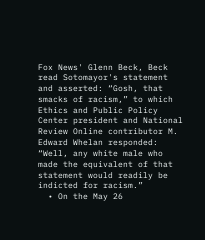Fox News' Glenn Beck, Beck read Sotomayor's statement and asserted: “Gosh, that smacks of racism,” to which Ethics and Public Policy Center president and National Review Online contributor M. Edward Whelan responded: “Well, any white male who made the equivalent of that statement would readily be indicted for racism.”
  • On the May 26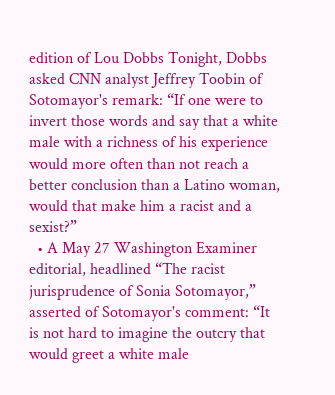edition of Lou Dobbs Tonight, Dobbs asked CNN analyst Jeffrey Toobin of Sotomayor's remark: “If one were to invert those words and say that a white male with a richness of his experience would more often than not reach a better conclusion than a Latino woman, would that make him a racist and a sexist?”
  • A May 27 Washington Examiner editorial, headlined “The racist jurisprudence of Sonia Sotomayor,” asserted of Sotomayor's comment: “It is not hard to imagine the outcry that would greet a white male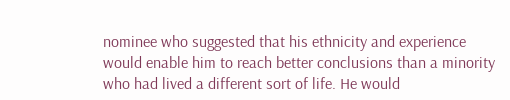nominee who suggested that his ethnicity and experience would enable him to reach better conclusions than a minority who had lived a different sort of life. He would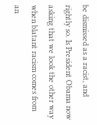be dismissed as a racist, and rightly so. Is President Obama now asking that we look the other way when blatant racism comes from an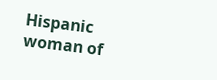Hispanic woman of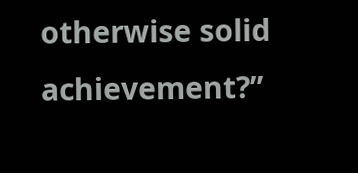otherwise solid achievement?”